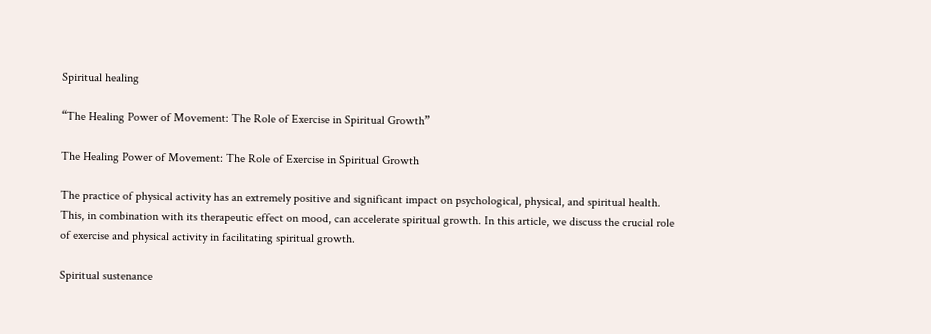Spiritual healing

“The Healing Power of Movement: The Role of Exercise in Spiritual Growth”

The Healing Power of Movement: The Role of Exercise in Spiritual Growth

The practice of physical activity has an extremely positive and significant impact on psychological, physical, and spiritual health. This, in combination with its therapeutic effect on mood, can accelerate spiritual growth. In this article, we discuss the crucial role of exercise and physical activity in facilitating spiritual growth.

Spiritual sustenance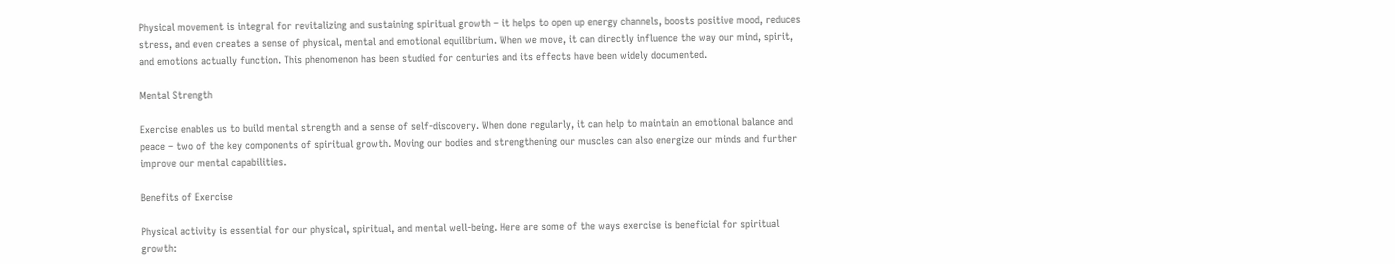Physical movement is integral for revitalizing and sustaining spiritual growth – it helps to open up energy channels, boosts positive mood, reduces stress, and even creates a sense of physical, mental and emotional equilibrium. When we move, it can directly influence the way our mind, spirit, and emotions actually function. This phenomenon has been studied for centuries and its effects have been widely documented.

Mental Strength

Exercise enables us to build mental strength and a sense of self-discovery. When done regularly, it can help to maintain an emotional balance and peace – two of the key components of spiritual growth. Moving our bodies and strengthening our muscles can also energize our minds and further improve our mental capabilities.

Benefits of Exercise

Physical activity is essential for our physical, spiritual, and mental well-being. Here are some of the ways exercise is beneficial for spiritual growth: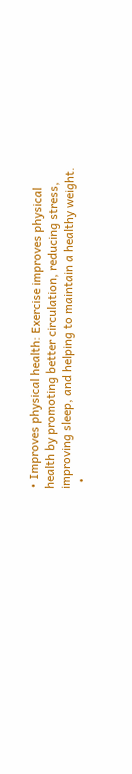• Improves physical health: Exercise improves physical health by promoting better circulation, reducing stress, improving sleep, and helping to maintain a healthy weight.
  •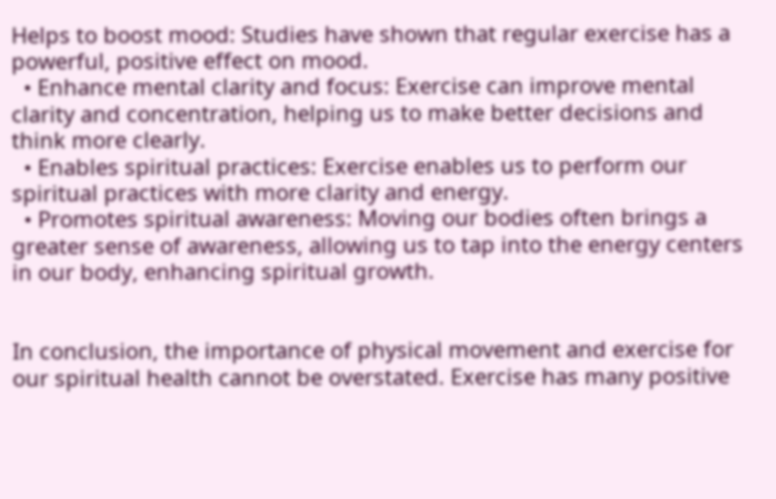Helps to boost mood: Studies have shown that regular exercise has a powerful, positive effect on mood.
  • Enhance mental clarity and focus: Exercise can improve mental clarity and concentration, helping us to make better decisions and think more clearly.
  • Enables spiritual practices: Exercise enables us to perform our spiritual practices with more clarity and energy.
  • Promotes spiritual awareness: Moving our bodies often brings a greater sense of awareness, allowing us to tap into the energy centers in our body, enhancing spiritual growth.


In conclusion, the importance of physical movement and exercise for our spiritual health cannot be overstated. Exercise has many positive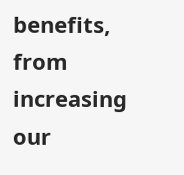benefits, from increasing our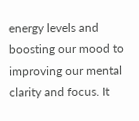energy levels and boosting our mood to improving our mental clarity and focus. It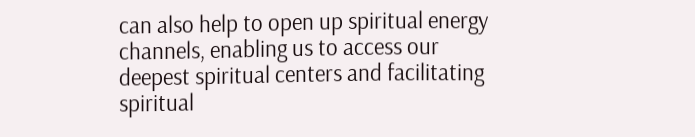can also help to open up spiritual energy channels, enabling us to access our deepest spiritual centers and facilitating spiritual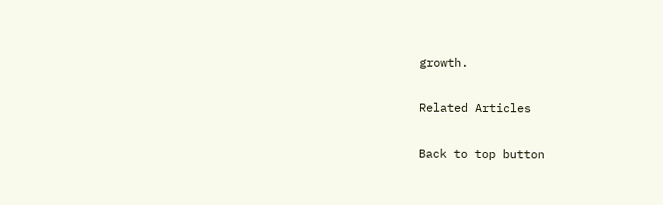growth.

Related Articles

Back to top button